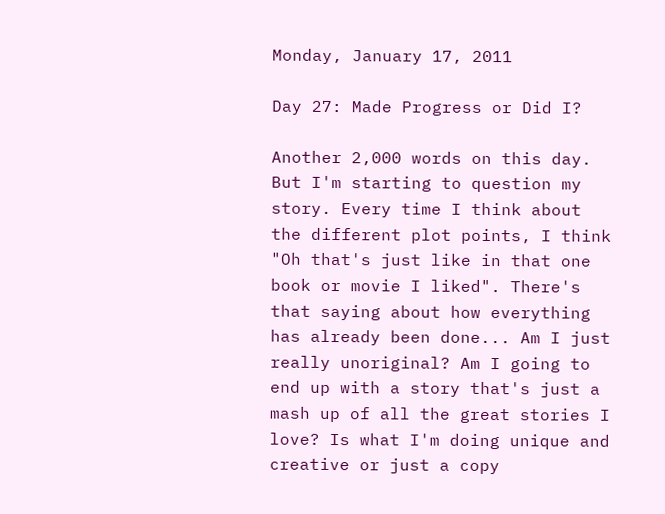Monday, January 17, 2011

Day 27: Made Progress or Did I?

Another 2,000 words on this day. But I'm starting to question my story. Every time I think about the different plot points, I think "Oh that's just like in that one book or movie I liked". There's that saying about how everything has already been done... Am I just really unoriginal? Am I going to end up with a story that's just a mash up of all the great stories I love? Is what I'm doing unique and creative or just a copy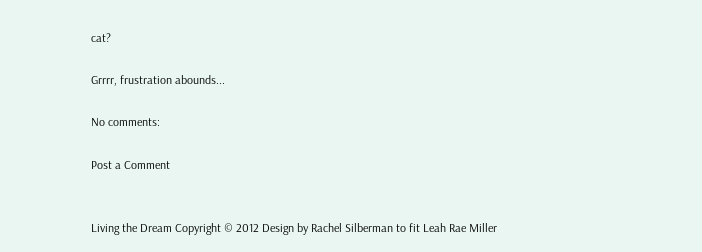cat?

Grrrr, frustration abounds...

No comments:

Post a Comment


Living the Dream Copyright © 2012 Design by Rachel Silberman to fit Leah Rae Miller